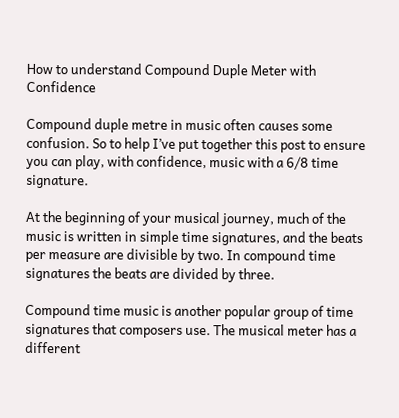How to understand Compound Duple Meter with Confidence

Compound duple metre in music often causes some confusion. So to help I’ve put together this post to ensure you can play, with confidence, music with a 6/8 time signature.

At the beginning of your musical journey, much of the music is written in simple time signatures, and the beats per measure are divisible by two. In compound time signatures the beats are divided by three.

Compound time music is another popular group of time signatures that composers use. The musical meter has a different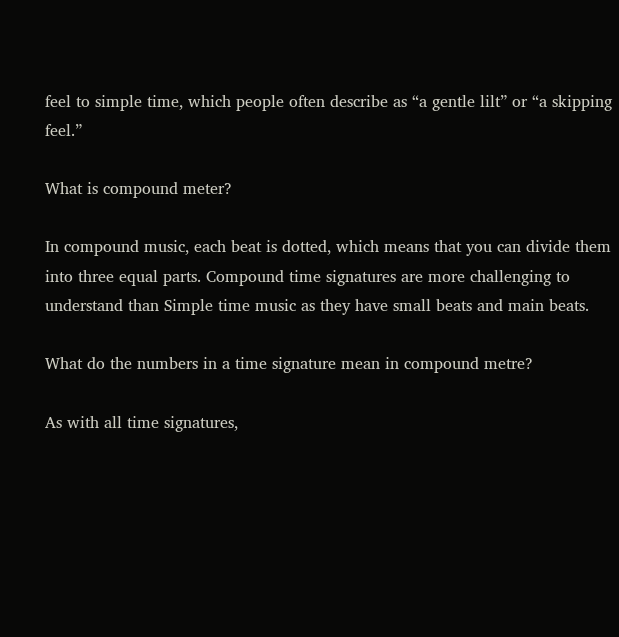feel to simple time, which people often describe as “a gentle lilt” or “a skipping feel.”

What is compound meter?

In compound music, each beat is dotted, which means that you can divide them into three equal parts. Compound time signatures are more challenging to understand than Simple time music as they have small beats and main beats.

What do the numbers in a time signature mean in compound metre?

As with all time signatures,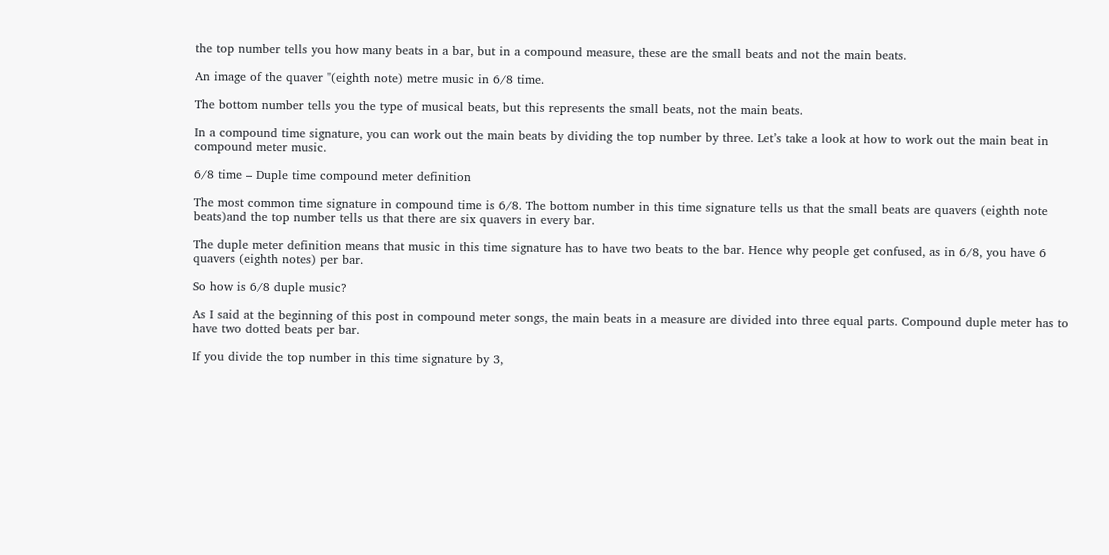the top number tells you how many beats in a bar, but in a compound measure, these are the small beats and not the main beats.

An image of the quaver "(eighth note) metre music in 6/8 time.

The bottom number tells you the type of musical beats, but this represents the small beats, not the main beats.

In a compound time signature, you can work out the main beats by dividing the top number by three. Let’s take a look at how to work out the main beat in compound meter music.

6/8 time – Duple time compound meter definition

The most common time signature in compound time is 6/8. The bottom number in this time signature tells us that the small beats are quavers (eighth note beats)and the top number tells us that there are six quavers in every bar.

The duple meter definition means that music in this time signature has to have two beats to the bar. Hence why people get confused, as in 6/8, you have 6 quavers (eighth notes) per bar.

So how is 6/8 duple music?

As I said at the beginning of this post in compound meter songs, the main beats in a measure are divided into three equal parts. Compound duple meter has to have two dotted beats per bar.

If you divide the top number in this time signature by 3,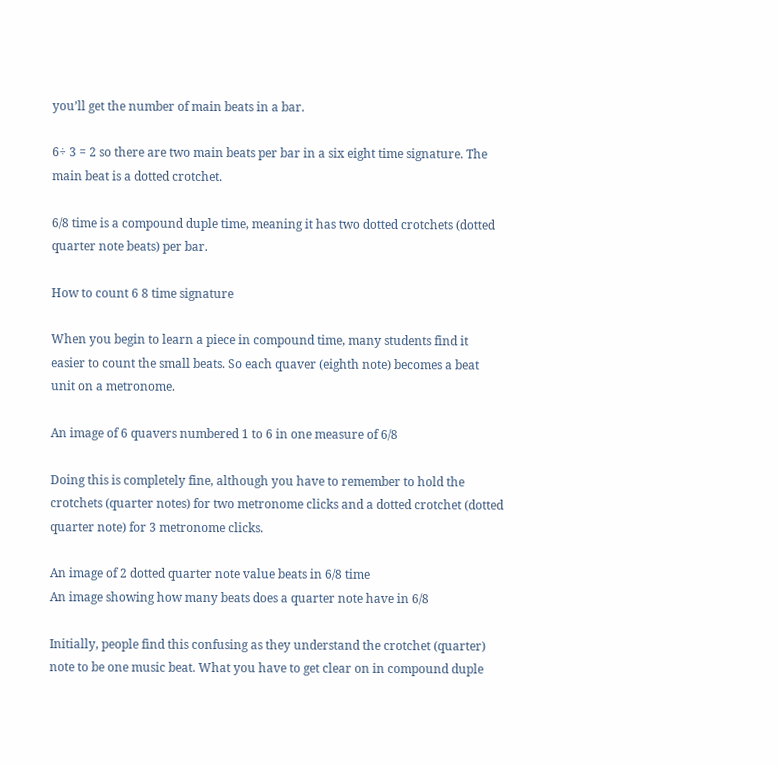you’ll get the number of main beats in a bar.

6÷ 3 = 2 so there are two main beats per bar in a six eight time signature. The main beat is a dotted crotchet.

6/8 time is a compound duple time, meaning it has two dotted crotchets (dotted quarter note beats) per bar.

How to count 6 8 time signature

When you begin to learn a piece in compound time, many students find it easier to count the small beats. So each quaver (eighth note) becomes a beat unit on a metronome.

An image of 6 quavers numbered 1 to 6 in one measure of 6/8

Doing this is completely fine, although you have to remember to hold the crotchets (quarter notes) for two metronome clicks and a dotted crotchet (dotted quarter note) for 3 metronome clicks.

An image of 2 dotted quarter note value beats in 6/8 time
An image showing how many beats does a quarter note have in 6/8

Initially, people find this confusing as they understand the crotchet (quarter) note to be one music beat. What you have to get clear on in compound duple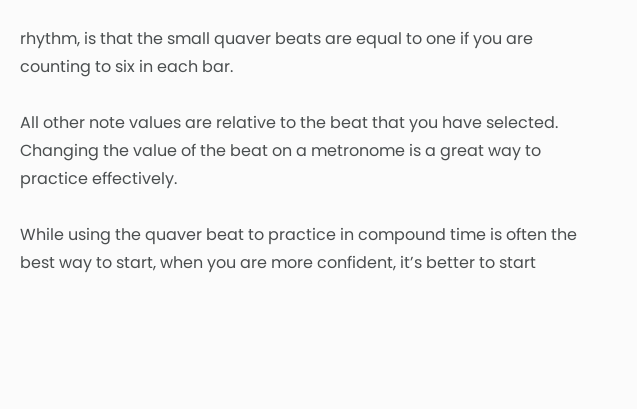rhythm, is that the small quaver beats are equal to one if you are counting to six in each bar.

All other note values are relative to the beat that you have selected. Changing the value of the beat on a metronome is a great way to practice effectively.

While using the quaver beat to practice in compound time is often the best way to start, when you are more confident, it’s better to start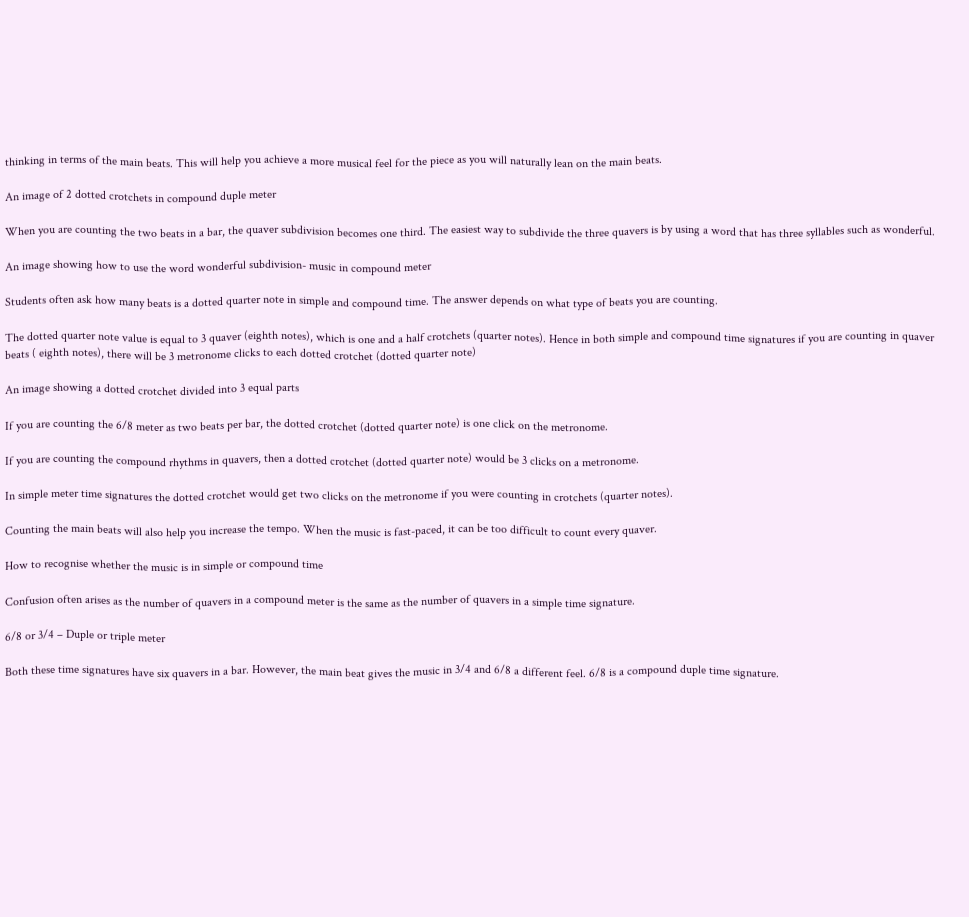thinking in terms of the main beats. This will help you achieve a more musical feel for the piece as you will naturally lean on the main beats.

An image of 2 dotted crotchets in compound duple meter

When you are counting the two beats in a bar, the quaver subdivision becomes one third. The easiest way to subdivide the three quavers is by using a word that has three syllables such as wonderful.

An image showing how to use the word wonderful subdivision- music in compound meter

Students often ask how many beats is a dotted quarter note in simple and compound time. The answer depends on what type of beats you are counting.

The dotted quarter note value is equal to 3 quaver (eighth notes), which is one and a half crotchets (quarter notes). Hence in both simple and compound time signatures if you are counting in quaver beats ( eighth notes), there will be 3 metronome clicks to each dotted crotchet (dotted quarter note)

An image showing a dotted crotchet divided into 3 equal parts

If you are counting the 6/8 meter as two beats per bar, the dotted crotchet (dotted quarter note) is one click on the metronome.

If you are counting the compound rhythms in quavers, then a dotted crotchet (dotted quarter note) would be 3 clicks on a metronome.

In simple meter time signatures the dotted crotchet would get two clicks on the metronome if you were counting in crotchets (quarter notes).

Counting the main beats will also help you increase the tempo. When the music is fast-paced, it can be too difficult to count every quaver.

How to recognise whether the music is in simple or compound time

Confusion often arises as the number of quavers in a compound meter is the same as the number of quavers in a simple time signature.

6/8 or 3/4 – Duple or triple meter

Both these time signatures have six quavers in a bar. However, the main beat gives the music in 3/4 and 6/8 a different feel. 6/8 is a compound duple time signature.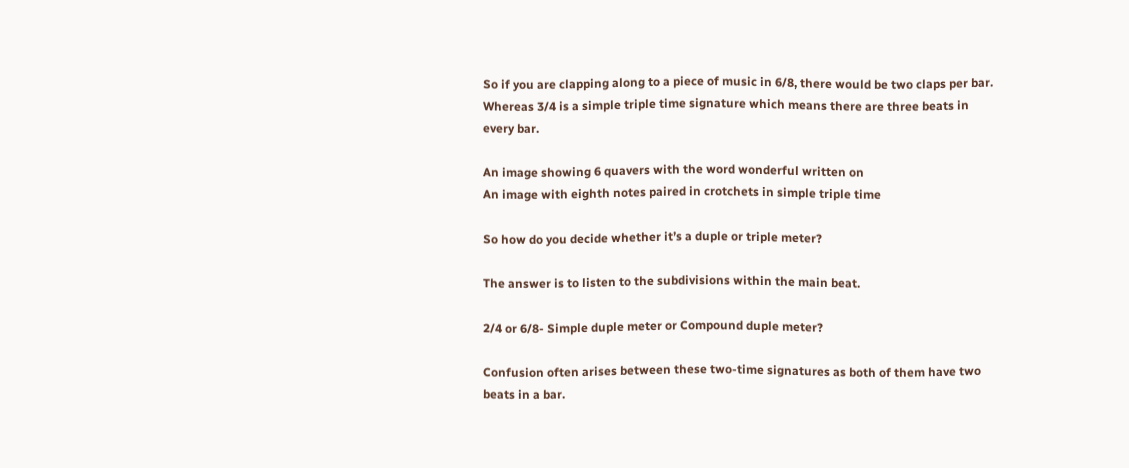So if you are clapping along to a piece of music in 6/8, there would be two claps per bar. Whereas 3/4 is a simple triple time signature which means there are three beats in every bar.

An image showing 6 quavers with the word wonderful written on
An image with eighth notes paired in crotchets in simple triple time

So how do you decide whether it’s a duple or triple meter?

The answer is to listen to the subdivisions within the main beat.

2/4 or 6/8- Simple duple meter or Compound duple meter?

Confusion often arises between these two-time signatures as both of them have two beats in a bar.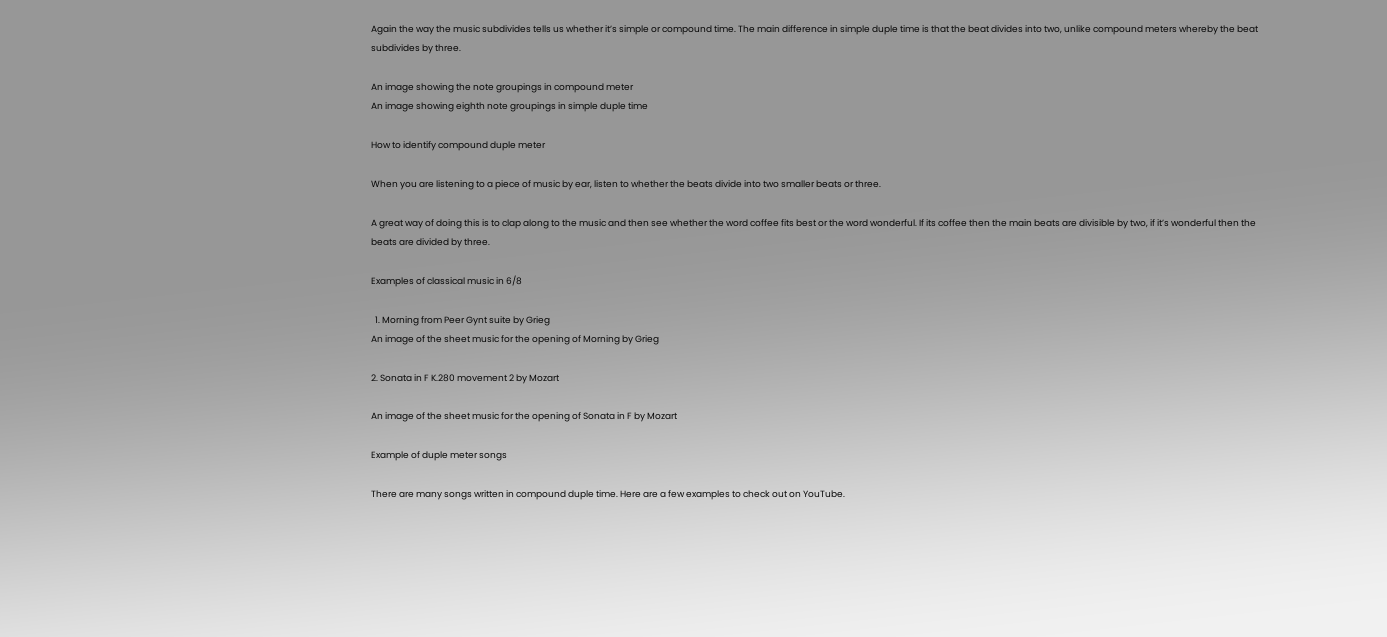Again the way the music subdivides tells us whether it’s simple or compound time. The main difference in simple duple time is that the beat divides into two, unlike compound meters whereby the beat subdivides by three.

An image showing the note groupings in compound meter
An image showing eighth note groupings in simple duple time

How to identify compound duple meter

When you are listening to a piece of music by ear, listen to whether the beats divide into two smaller beats or three.

A great way of doing this is to clap along to the music and then see whether the word coffee fits best or the word wonderful. If its coffee then the main beats are divisible by two, if it’s wonderful then the beats are divided by three.

Examples of classical music in 6/8

  1. Morning from Peer Gynt suite by Grieg
An image of the sheet music for the opening of Morning by Grieg

2. Sonata in F K.280 movement 2 by Mozart

An image of the sheet music for the opening of Sonata in F by Mozart

Example of duple meter songs

There are many songs written in compound duple time. Here are a few examples to check out on YouTube.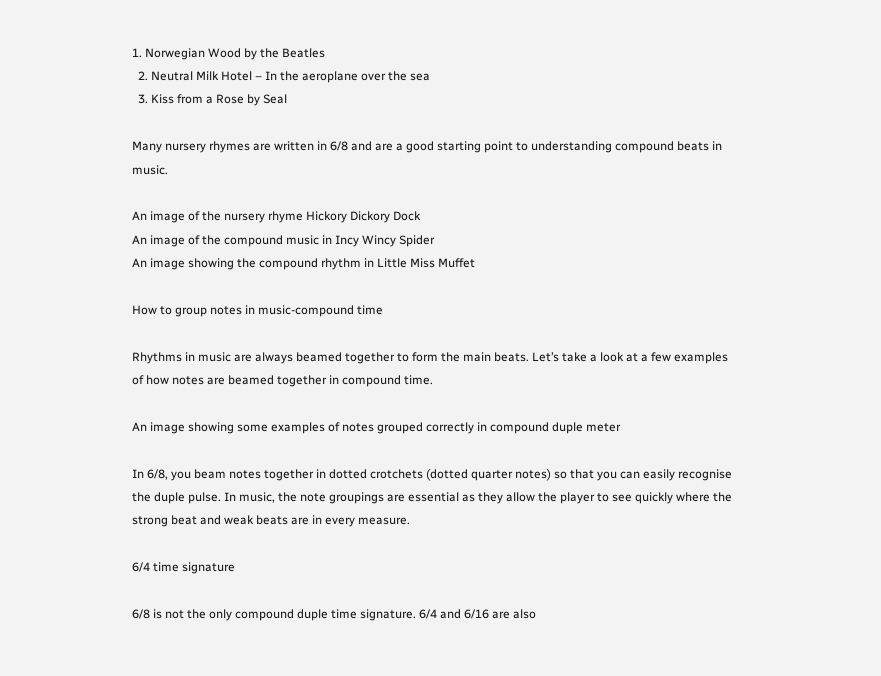1. Norwegian Wood by the Beatles
  2. Neutral Milk Hotel – In the aeroplane over the sea
  3. Kiss from a Rose by Seal

Many nursery rhymes are written in 6/8 and are a good starting point to understanding compound beats in music.

An image of the nursery rhyme Hickory Dickory Dock
An image of the compound music in Incy Wincy Spider
An image showing the compound rhythm in Little Miss Muffet

How to group notes in music-compound time

Rhythms in music are always beamed together to form the main beats. Let’s take a look at a few examples of how notes are beamed together in compound time.

An image showing some examples of notes grouped correctly in compound duple meter

In 6/8, you beam notes together in dotted crotchets (dotted quarter notes) so that you can easily recognise the duple pulse. In music, the note groupings are essential as they allow the player to see quickly where the strong beat and weak beats are in every measure.

6/4 time signature

6/8 is not the only compound duple time signature. 6/4 and 6/16 are also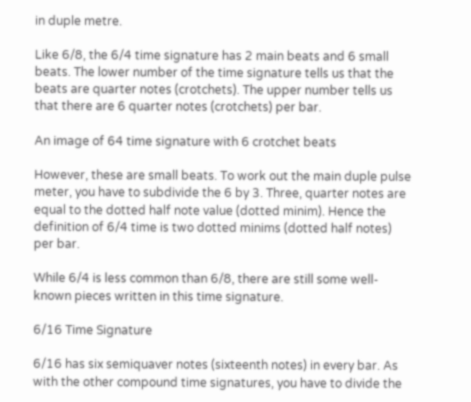in duple metre.

Like 6/8, the 6/4 time signature has 2 main beats and 6 small beats. The lower number of the time signature tells us that the beats are quarter notes (crotchets). The upper number tells us that there are 6 quarter notes (crotchets) per bar.

An image of 64 time signature with 6 crotchet beats

However, these are small beats. To work out the main duple pulse meter, you have to subdivide the 6 by 3. Three, quarter notes are equal to the dotted half note value (dotted minim). Hence the definition of 6/4 time is two dotted minims (dotted half notes) per bar.

While 6/4 is less common than 6/8, there are still some well-known pieces written in this time signature.

6/16 Time Signature

6/16 has six semiquaver notes (sixteenth notes) in every bar. As with the other compound time signatures, you have to divide the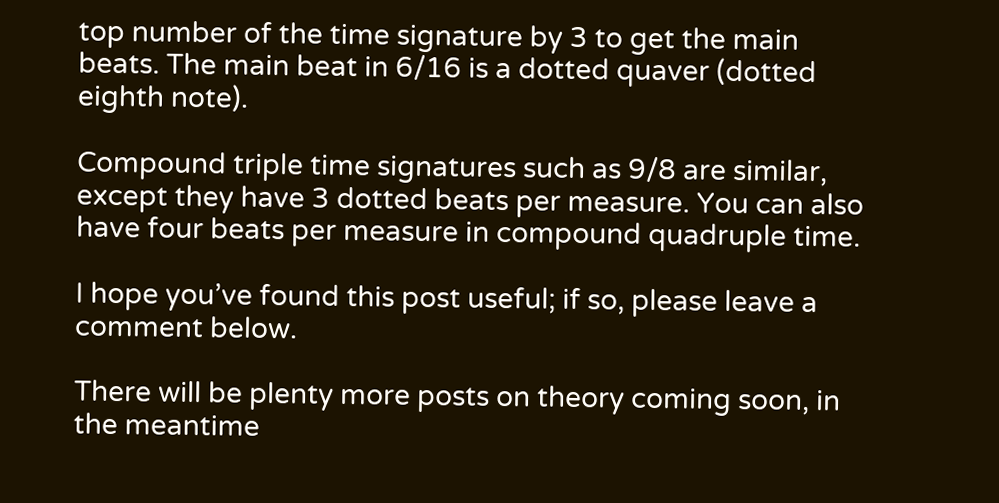top number of the time signature by 3 to get the main beats. The main beat in 6/16 is a dotted quaver (dotted eighth note).

Compound triple time signatures such as 9/8 are similar, except they have 3 dotted beats per measure. You can also have four beats per measure in compound quadruple time.

I hope you’ve found this post useful; if so, please leave a comment below.

There will be plenty more posts on theory coming soon, in the meantime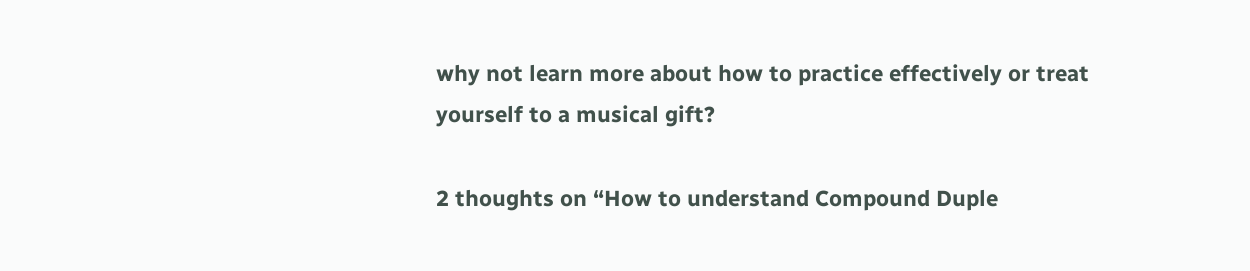why not learn more about how to practice effectively or treat yourself to a musical gift?

2 thoughts on “How to understand Compound Duple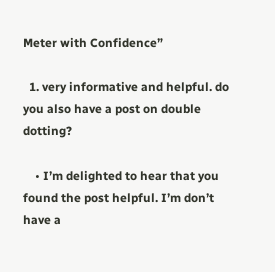Meter with Confidence”

  1. very informative and helpful. do you also have a post on double dotting?

    • I’m delighted to hear that you found the post helpful. I’m don’t have a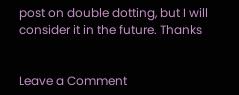post on double dotting, but I will consider it in the future. Thanks


Leave a Comment